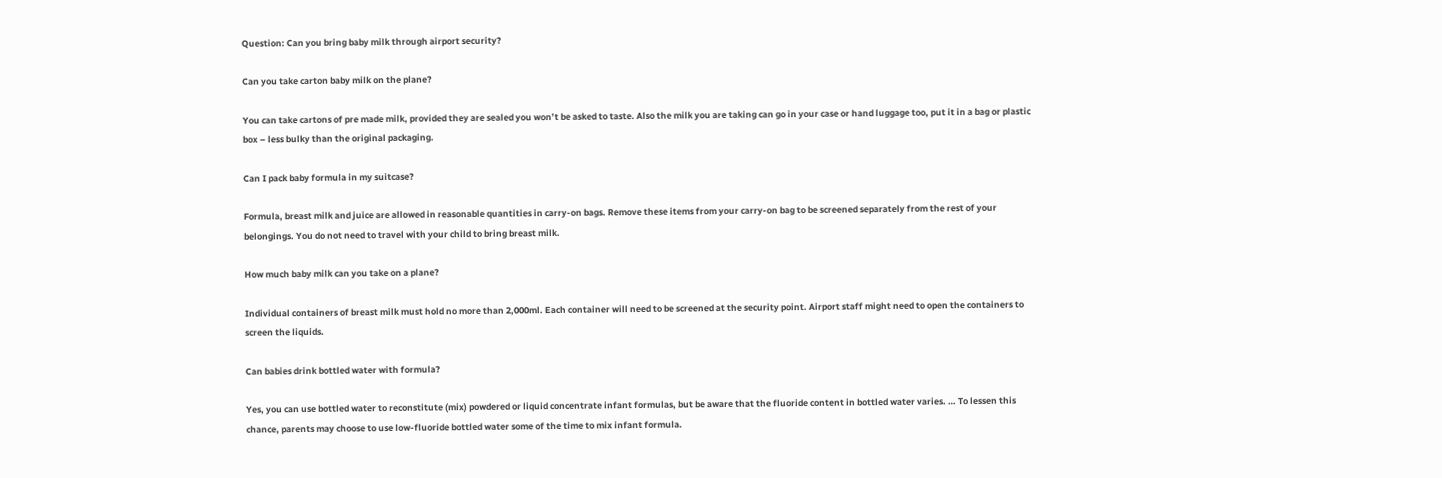Question: Can you bring baby milk through airport security?

Can you take carton baby milk on the plane?

You can take cartons of pre made milk, provided they are sealed you won’t be asked to taste. Also the milk you are taking can go in your case or hand luggage too, put it in a bag or plastic box – less bulky than the original packaging.

Can I pack baby formula in my suitcase?

Formula, breast milk and juice are allowed in reasonable quantities in carry-on bags. Remove these items from your carry-on bag to be screened separately from the rest of your belongings. You do not need to travel with your child to bring breast milk.

How much baby milk can you take on a plane?

Individual containers of breast milk must hold no more than 2,000ml. Each container will need to be screened at the security point. Airport staff might need to open the containers to screen the liquids.

Can babies drink bottled water with formula?

Yes, you can use bottled water to reconstitute (mix) powdered or liquid concentrate infant formulas, but be aware that the fluoride content in bottled water varies. … To lessen this chance, parents may choose to use low-fluoride bottled water some of the time to mix infant formula.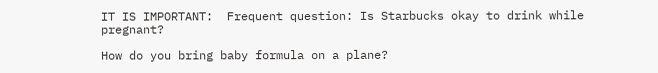IT IS IMPORTANT:  Frequent question: Is Starbucks okay to drink while pregnant?

How do you bring baby formula on a plane?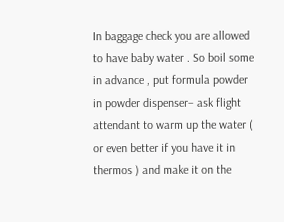In baggage check you are allowed to have baby water . So boil some in advance , put formula powder in powder dispenser– ask flight attendant to warm up the water ( or even better if you have it in thermos ) and make it on the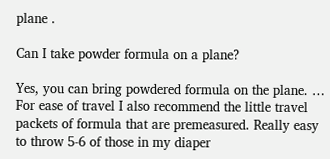plane .

Can I take powder formula on a plane?

Yes, you can bring powdered formula on the plane. … For ease of travel I also recommend the little travel packets of formula that are premeasured. Really easy to throw 5-6 of those in my diaper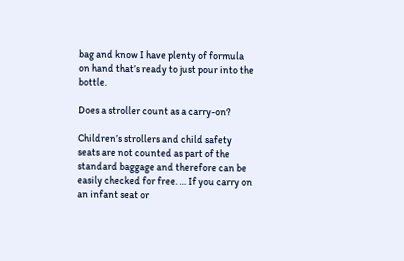bag and know I have plenty of formula on hand that’s ready to just pour into the bottle.

Does a stroller count as a carry-on?

Children’s strollers and child safety seats are not counted as part of the standard baggage and therefore can be easily checked for free. … If you carry on an infant seat or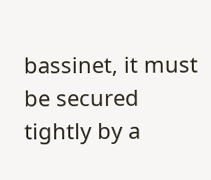bassinet, it must be secured tightly by a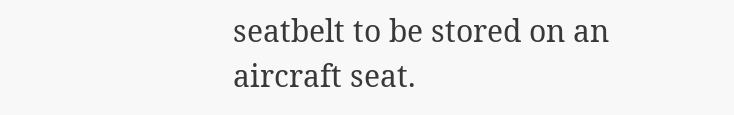seatbelt to be stored on an aircraft seat.